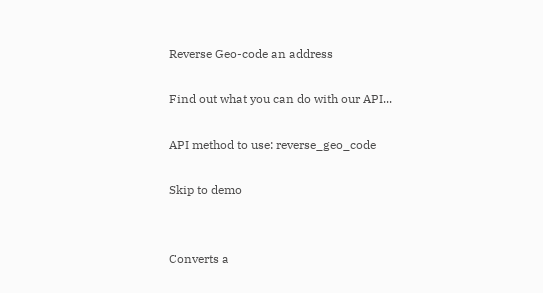Reverse Geo-code an address

Find out what you can do with our API...

API method to use: reverse_geo_code

Skip to demo


Converts a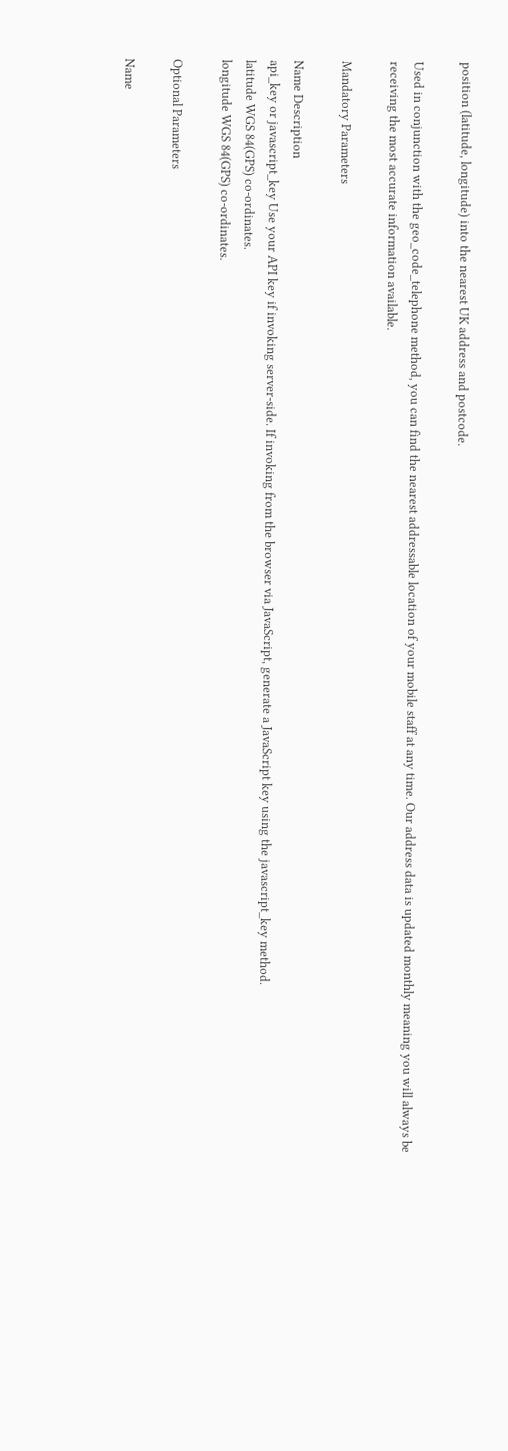position (latitude, longitude) into the nearest UK address and postcode.

Used in conjunction with the geo_code_telephone method, you can find the nearest addressable location of your mobile staff at any time. Our address data is updated monthly meaning you will always be receiving the most accurate information available.

Mandatory Parameters

Name Description
api_key or javascript_key Use your API key if invoking server-side. If invoking from the browser via JavaScript, generate a JavaScript key using the javascript_key method.
latitude WGS 84(GPS) co-ordinates.
longitude WGS 84(GPS) co-ordinates.

Optional Parameters

Name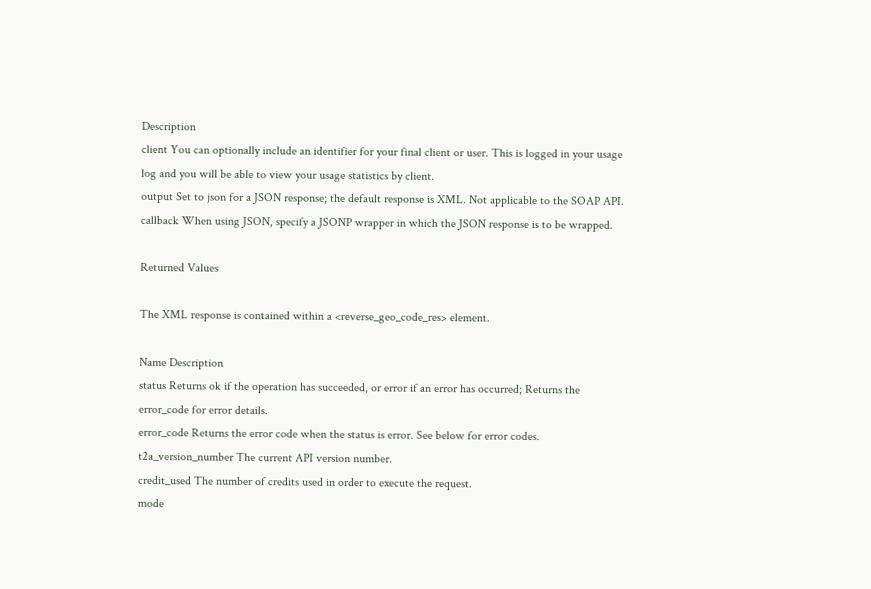Description
client You can optionally include an identifier for your final client or user. This is logged in your usage log and you will be able to view your usage statistics by client.
output Set to json for a JSON response; the default response is XML. Not applicable to the SOAP API.
callback When using JSON, specify a JSONP wrapper in which the JSON response is to be wrapped.

Returned Values

The XML response is contained within a <reverse_geo_code_res> element.

Name Description
status Returns ok if the operation has succeeded, or error if an error has occurred; Returns the error_code for error details.
error_code Returns the error code when the status is error. See below for error codes.
t2a_version_number The current API version number.
credit_used The number of credits used in order to execute the request.
mode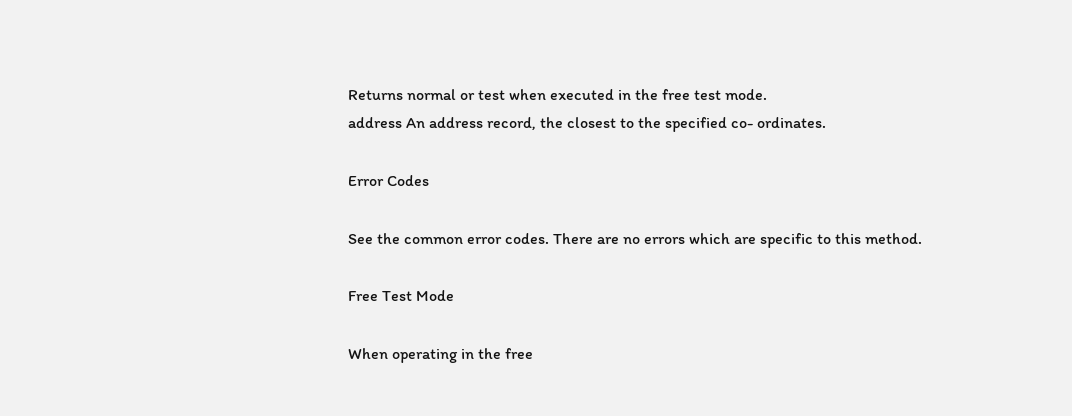Returns normal or test when executed in the free test mode.
address An address record, the closest to the specified co- ordinates.

Error Codes

See the common error codes. There are no errors which are specific to this method.

Free Test Mode

When operating in the free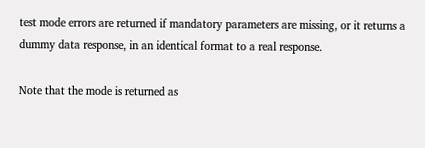test mode errors are returned if mandatory parameters are missing, or it returns a dummy data response, in an identical format to a real response.

Note that the mode is returned as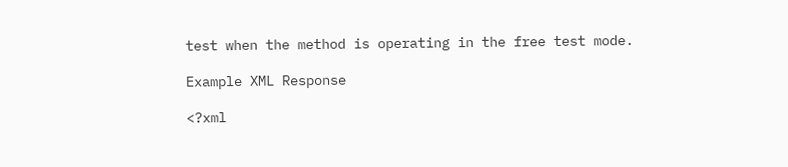test when the method is operating in the free test mode.

Example XML Response

<?xml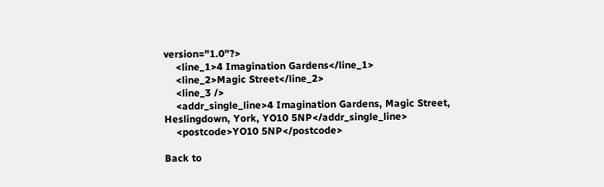version="1.0"?>
    <line_1>4 Imagination Gardens</line_1>
    <line_2>Magic Street</line_2>
    <line_3 />
    <addr_single_line>4 Imagination Gardens, Magic Street, Heslingdown, York, YO10 5NP</addr_single_line>
    <postcode>YO10 5NP</postcode>

Back to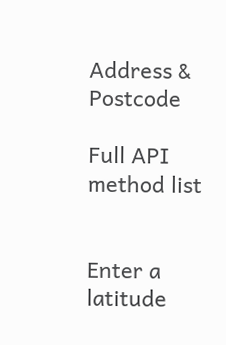Address & Postcode

Full API method list


Enter a latitude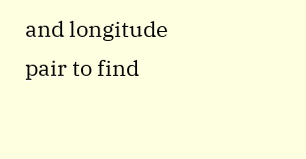and longitude pair to find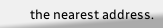the nearest address.